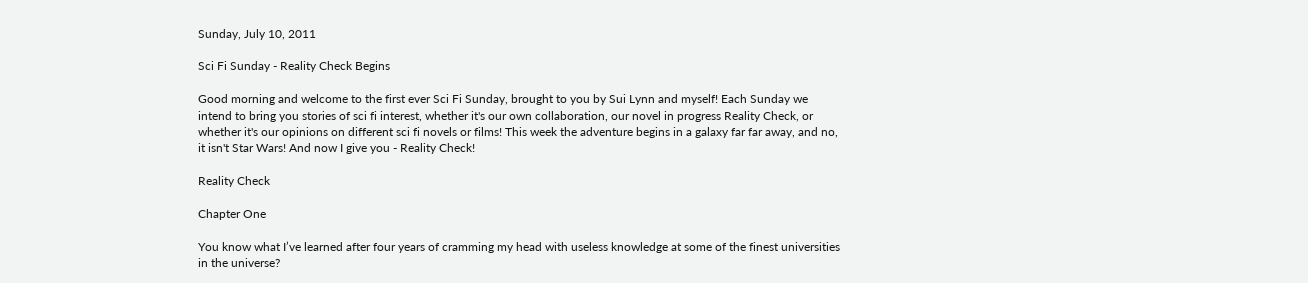Sunday, July 10, 2011

Sci Fi Sunday - Reality Check Begins

Good morning and welcome to the first ever Sci Fi Sunday, brought to you by Sui Lynn and myself! Each Sunday we intend to bring you stories of sci fi interest, whether it's our own collaboration, our novel in progress Reality Check, or whether it's our opinions on different sci fi novels or films! This week the adventure begins in a galaxy far far away, and no, it isn't Star Wars! And now I give you - Reality Check!

Reality Check

Chapter One

You know what I’ve learned after four years of cramming my head with useless knowledge at some of the finest universities in the universe?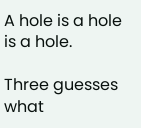A hole is a hole is a hole.

Three guesses what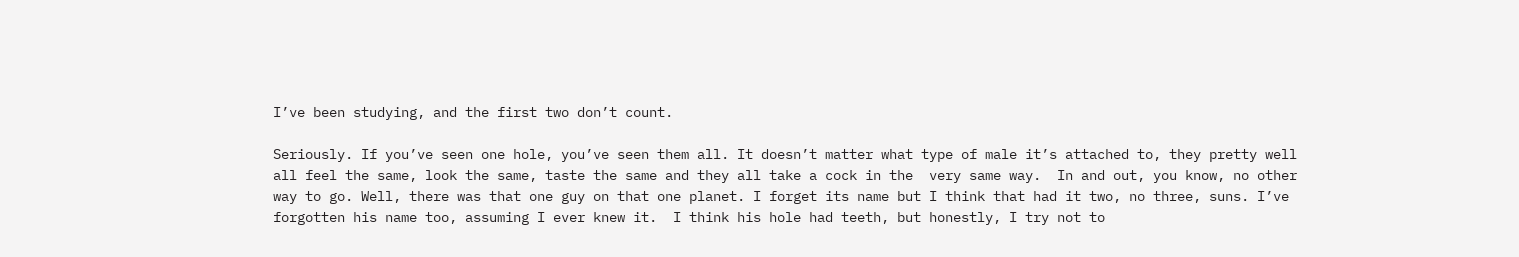I’ve been studying, and the first two don’t count.

Seriously. If you’ve seen one hole, you’ve seen them all. It doesn’t matter what type of male it’s attached to, they pretty well all feel the same, look the same, taste the same and they all take a cock in the  very same way.  In and out, you know, no other way to go. Well, there was that one guy on that one planet. I forget its name but I think that had it two, no three, suns. I’ve forgotten his name too, assuming I ever knew it.  I think his hole had teeth, but honestly, I try not to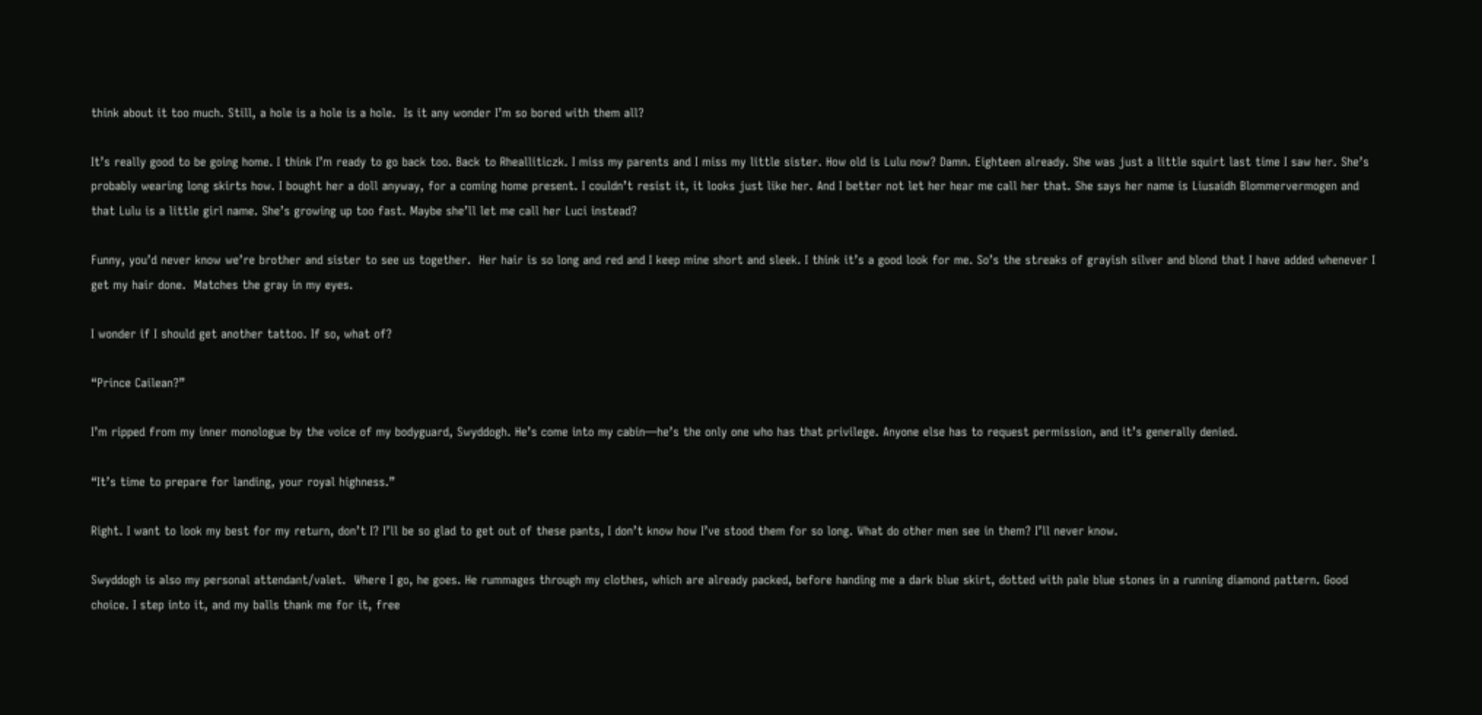think about it too much. Still, a hole is a hole is a hole.  Is it any wonder I’m so bored with them all?

It’s really good to be going home. I think I’m ready to go back too. Back to Rhealliticzk. I miss my parents and I miss my little sister. How old is Lulu now? Damn. Eighteen already. She was just a little squirt last time I saw her. She’s probably wearing long skirts how. I bought her a doll anyway, for a coming home present. I couldn’t resist it, it looks just like her. And I better not let her hear me call her that. She says her name is Liusaidh Blommervermogen and that Lulu is a little girl name. She’s growing up too fast. Maybe she’ll let me call her Luci instead?

Funny, you’d never know we’re brother and sister to see us together.  Her hair is so long and red and I keep mine short and sleek. I think it’s a good look for me. So’s the streaks of grayish silver and blond that I have added whenever I get my hair done.  Matches the gray in my eyes.

I wonder if I should get another tattoo. If so, what of?

“Prince Cailean?”

I’m ripped from my inner monologue by the voice of my bodyguard, Swyddogh. He’s come into my cabin—he’s the only one who has that privilege. Anyone else has to request permission, and it’s generally denied.

“It’s time to prepare for landing, your royal highness.”

Right. I want to look my best for my return, don’t I? I’ll be so glad to get out of these pants, I don’t know how I’ve stood them for so long. What do other men see in them? I’ll never know.

Swyddogh is also my personal attendant/valet.  Where I go, he goes. He rummages through my clothes, which are already packed, before handing me a dark blue skirt, dotted with pale blue stones in a running diamond pattern. Good choice. I step into it, and my balls thank me for it, free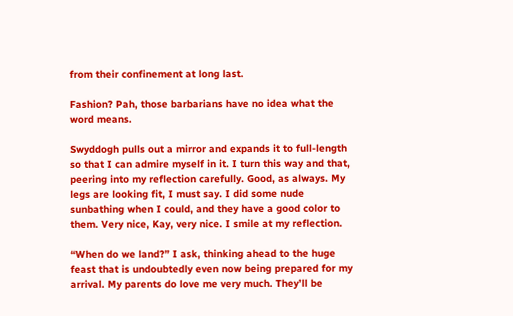from their confinement at long last.

Fashion? Pah, those barbarians have no idea what the word means.

Swyddogh pulls out a mirror and expands it to full-length so that I can admire myself in it. I turn this way and that, peering into my reflection carefully. Good, as always. My legs are looking fit, I must say. I did some nude sunbathing when I could, and they have a good color to them. Very nice, Kay, very nice. I smile at my reflection.

“When do we land?” I ask, thinking ahead to the huge feast that is undoubtedly even now being prepared for my arrival. My parents do love me very much. They’ll be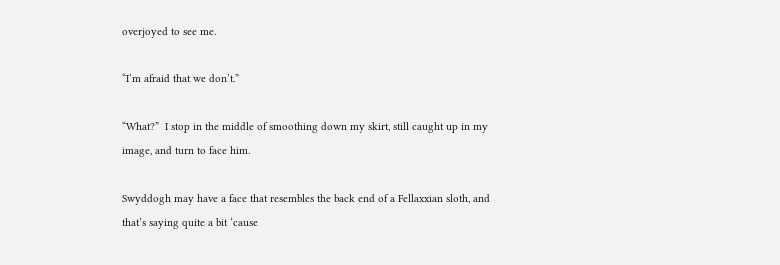overjoyed to see me.

“I’m afraid that we don’t.”

“What?”  I stop in the middle of smoothing down my skirt, still caught up in my image, and turn to face him.

Swyddogh may have a face that resembles the back end of a Fellaxxian sloth, and that’s saying quite a bit ‘cause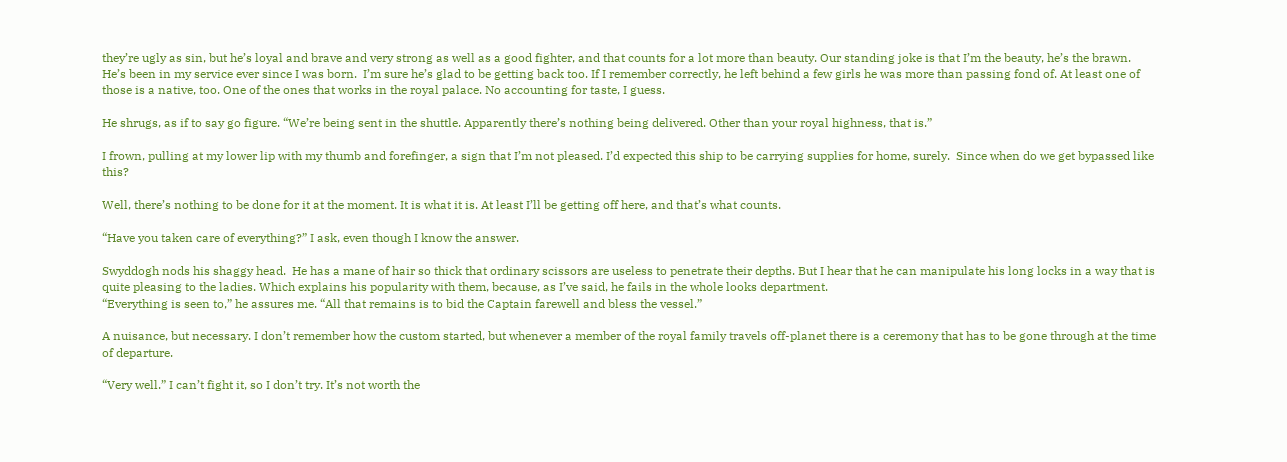they’re ugly as sin, but he’s loyal and brave and very strong as well as a good fighter, and that counts for a lot more than beauty. Our standing joke is that I’m the beauty, he’s the brawn.  He’s been in my service ever since I was born.  I’m sure he’s glad to be getting back too. If I remember correctly, he left behind a few girls he was more than passing fond of. At least one of those is a native, too. One of the ones that works in the royal palace. No accounting for taste, I guess.

He shrugs, as if to say go figure. “We’re being sent in the shuttle. Apparently there’s nothing being delivered. Other than your royal highness, that is.”

I frown, pulling at my lower lip with my thumb and forefinger, a sign that I’m not pleased. I’d expected this ship to be carrying supplies for home, surely.  Since when do we get bypassed like this?

Well, there’s nothing to be done for it at the moment. It is what it is. At least I’ll be getting off here, and that’s what counts.

“Have you taken care of everything?” I ask, even though I know the answer.

Swyddogh nods his shaggy head.  He has a mane of hair so thick that ordinary scissors are useless to penetrate their depths. But I hear that he can manipulate his long locks in a way that is quite pleasing to the ladies. Which explains his popularity with them, because, as I’ve said, he fails in the whole looks department.
“Everything is seen to,” he assures me. “All that remains is to bid the Captain farewell and bless the vessel.”

A nuisance, but necessary. I don’t remember how the custom started, but whenever a member of the royal family travels off-planet there is a ceremony that has to be gone through at the time of departure.

“Very well.” I can’t fight it, so I don’t try. It’s not worth the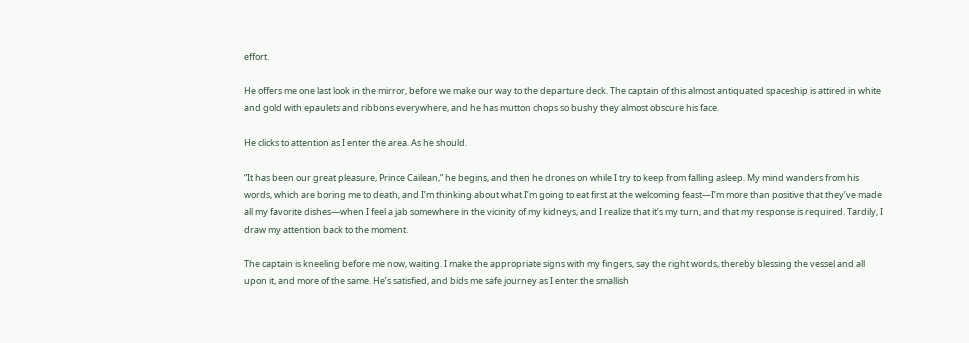effort.

He offers me one last look in the mirror, before we make our way to the departure deck. The captain of this almost antiquated spaceship is attired in white and gold with epaulets and ribbons everywhere, and he has mutton chops so bushy they almost obscure his face.

He clicks to attention as I enter the area. As he should.

“It has been our great pleasure, Prince Cailean,” he begins, and then he drones on while I try to keep from falling asleep. My mind wanders from his words, which are boring me to death, and I’m thinking about what I’m going to eat first at the welcoming feast—I’m more than positive that they’ve made all my favorite dishes—when I feel a jab somewhere in the vicinity of my kidneys, and I realize that it’s my turn, and that my response is required. Tardily, I draw my attention back to the moment.

The captain is kneeling before me now, waiting. I make the appropriate signs with my fingers, say the right words, thereby blessing the vessel and all upon it, and more of the same. He’s satisfied, and bids me safe journey as I enter the smallish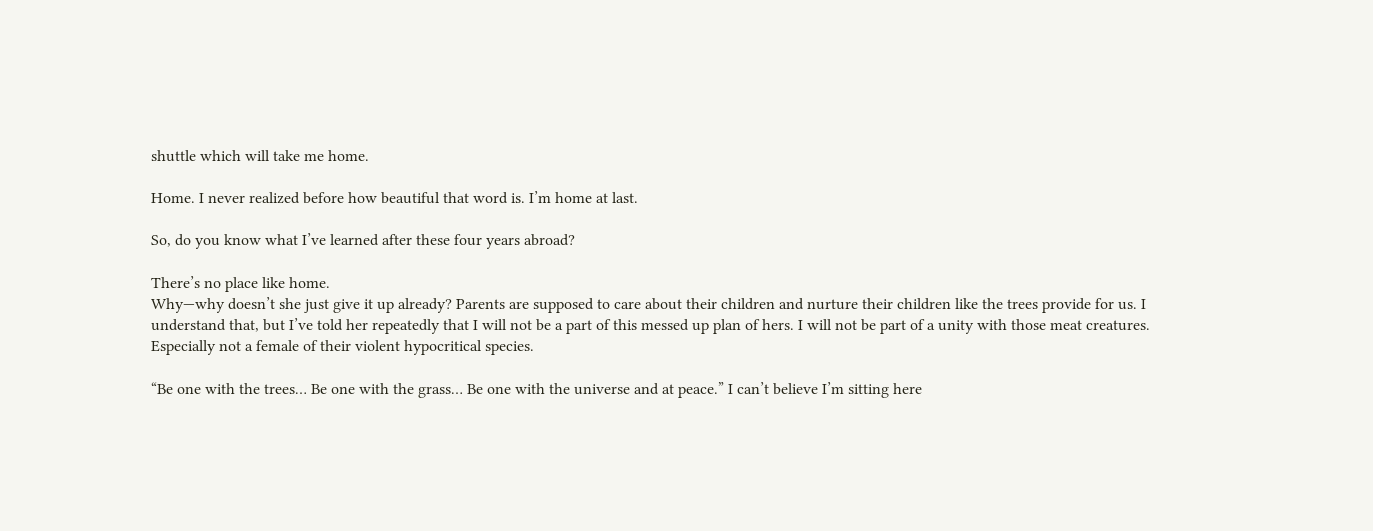shuttle which will take me home.

Home. I never realized before how beautiful that word is. I’m home at last.

So, do you know what I’ve learned after these four years abroad?

There’s no place like home.
Why—why doesn’t she just give it up already? Parents are supposed to care about their children and nurture their children like the trees provide for us. I understand that, but I’ve told her repeatedly that I will not be a part of this messed up plan of hers. I will not be part of a unity with those meat creatures. Especially not a female of their violent hypocritical species.

“Be one with the trees… Be one with the grass… Be one with the universe and at peace.” I can’t believe I’m sitting here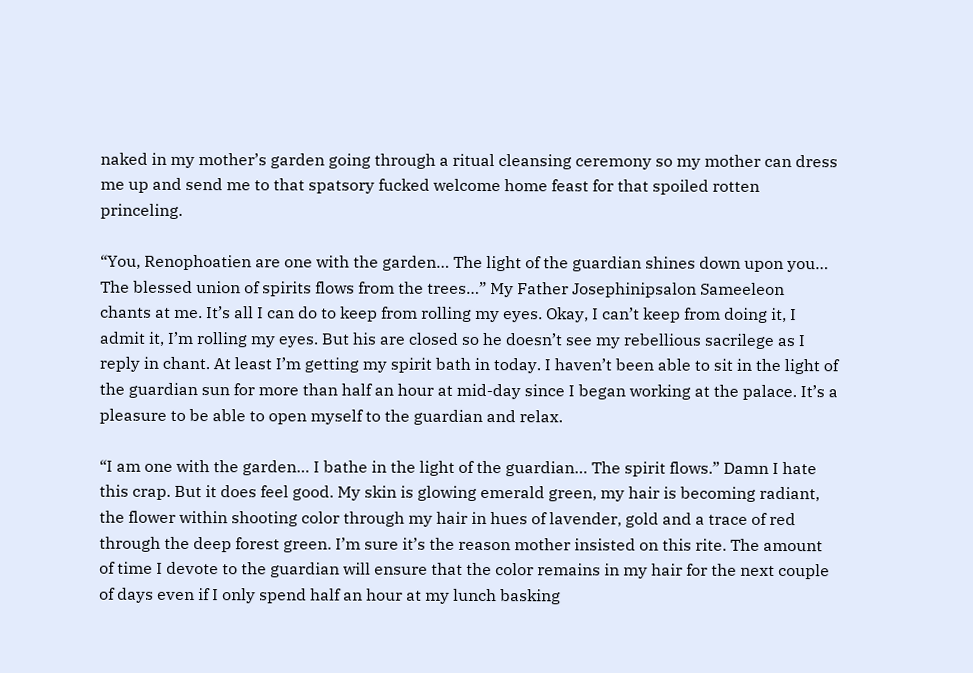naked in my mother’s garden going through a ritual cleansing ceremony so my mother can dress me up and send me to that spatsory fucked welcome home feast for that spoiled rotten princeling.

“You, Renophoatien are one with the garden… The light of the guardian shines down upon you…  The blessed union of spirits flows from the trees…” My Father Josephinipsalon Sameeleon chants at me. It’s all I can do to keep from rolling my eyes. Okay, I can’t keep from doing it, I admit it, I’m rolling my eyes. But his are closed so he doesn’t see my rebellious sacrilege as I reply in chant. At least I’m getting my spirit bath in today. I haven’t been able to sit in the light of the guardian sun for more than half an hour at mid-day since I began working at the palace. It’s a pleasure to be able to open myself to the guardian and relax.

“I am one with the garden… I bathe in the light of the guardian… The spirit flows.” Damn I hate this crap. But it does feel good. My skin is glowing emerald green, my hair is becoming radiant, the flower within shooting color through my hair in hues of lavender, gold and a trace of red through the deep forest green. I’m sure it’s the reason mother insisted on this rite. The amount of time I devote to the guardian will ensure that the color remains in my hair for the next couple of days even if I only spend half an hour at my lunch basking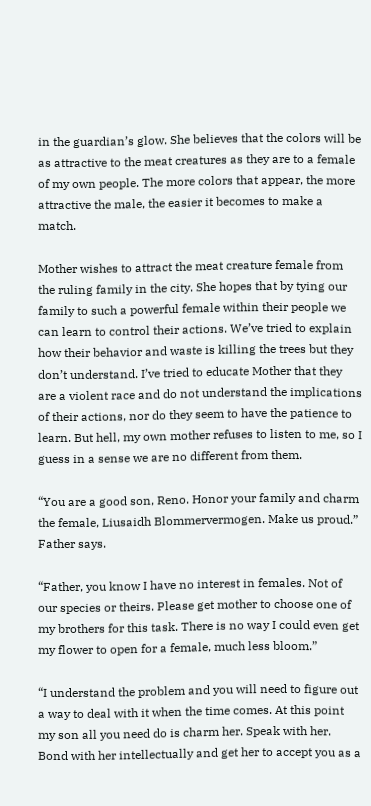in the guardian’s glow. She believes that the colors will be as attractive to the meat creatures as they are to a female of my own people. The more colors that appear, the more attractive the male, the easier it becomes to make a match.

Mother wishes to attract the meat creature female from the ruling family in the city. She hopes that by tying our family to such a powerful female within their people we can learn to control their actions. We’ve tried to explain how their behavior and waste is killing the trees but they don’t understand. I’ve tried to educate Mother that they are a violent race and do not understand the implications of their actions, nor do they seem to have the patience to learn. But hell, my own mother refuses to listen to me, so I guess in a sense we are no different from them.

“You are a good son, Reno. Honor your family and charm the female, Liusaidh Blommervermogen. Make us proud.” Father says.

“Father, you know I have no interest in females. Not of our species or theirs. Please get mother to choose one of my brothers for this task. There is no way I could even get my flower to open for a female, much less bloom.”

“I understand the problem and you will need to figure out a way to deal with it when the time comes. At this point my son all you need do is charm her. Speak with her. Bond with her intellectually and get her to accept you as a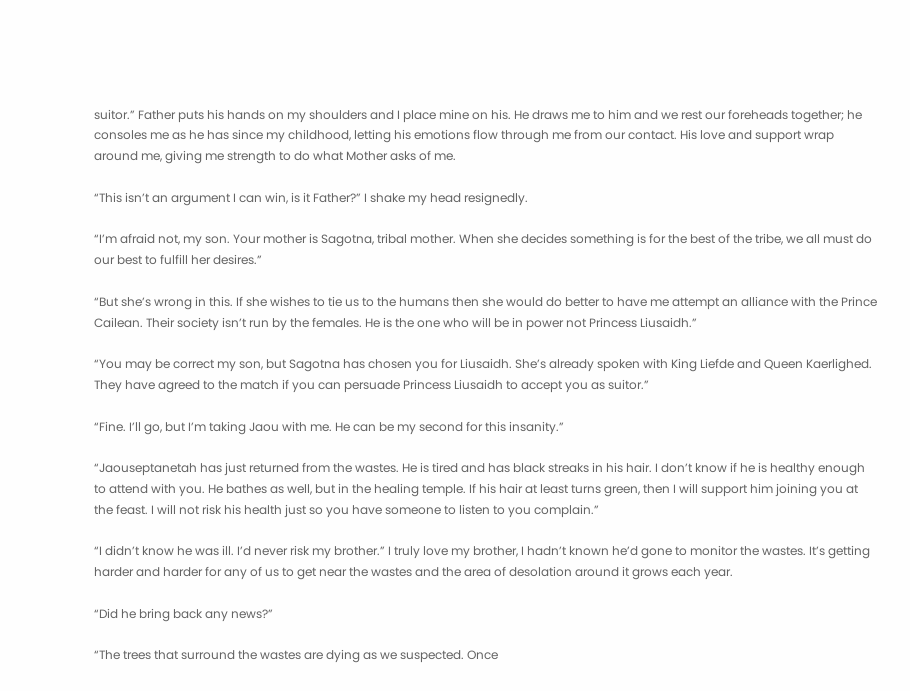suitor.” Father puts his hands on my shoulders and I place mine on his. He draws me to him and we rest our foreheads together; he consoles me as he has since my childhood, letting his emotions flow through me from our contact. His love and support wrap around me, giving me strength to do what Mother asks of me.

“This isn’t an argument I can win, is it Father?” I shake my head resignedly.

“I’m afraid not, my son. Your mother is Sagotna, tribal mother. When she decides something is for the best of the tribe, we all must do our best to fulfill her desires.”

“But she’s wrong in this. If she wishes to tie us to the humans then she would do better to have me attempt an alliance with the Prince Cailean. Their society isn’t run by the females. He is the one who will be in power not Princess Liusaidh.”

“You may be correct my son, but Sagotna has chosen you for Liusaidh. She’s already spoken with King Liefde and Queen Kaerlighed. They have agreed to the match if you can persuade Princess Liusaidh to accept you as suitor.”

“Fine. I’ll go, but I’m taking Jaou with me. He can be my second for this insanity.”

“Jaouseptanetah has just returned from the wastes. He is tired and has black streaks in his hair. I don’t know if he is healthy enough to attend with you. He bathes as well, but in the healing temple. If his hair at least turns green, then I will support him joining you at the feast. I will not risk his health just so you have someone to listen to you complain.”

“I didn’t know he was ill. I’d never risk my brother.” I truly love my brother, I hadn’t known he’d gone to monitor the wastes. It’s getting harder and harder for any of us to get near the wastes and the area of desolation around it grows each year.

“Did he bring back any news?”

“The trees that surround the wastes are dying as we suspected. Once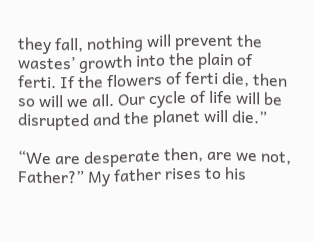they fall, nothing will prevent the wastes’ growth into the plain of ferti. If the flowers of ferti die, then so will we all. Our cycle of life will be disrupted and the planet will die.”

“We are desperate then, are we not, Father?” My father rises to his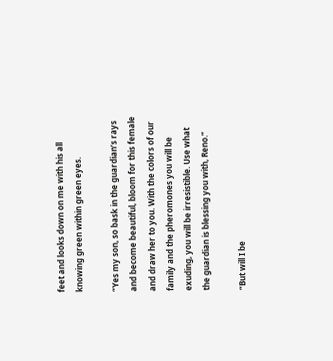feet and looks down on me with his all knowing green within green eyes.

“Yes my son, so bask in the guardian’s rays and become beautiful, bloom for this female and draw her to you. With the colors of our family and the pheromones you will be exuding, you will be irresistible. Use what the guardian is blessing you with, Reno.”

“But will I be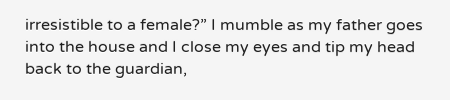irresistible to a female?” I mumble as my father goes into the house and I close my eyes and tip my head back to the guardian,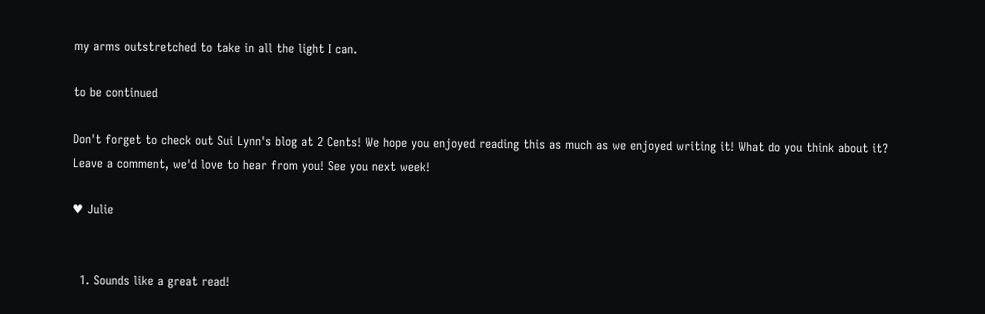my arms outstretched to take in all the light I can.

to be continued

Don't forget to check out Sui Lynn's blog at 2 Cents! We hope you enjoyed reading this as much as we enjoyed writing it! What do you think about it? Leave a comment, we'd love to hear from you! See you next week!

♥ Julie


  1. Sounds like a great read!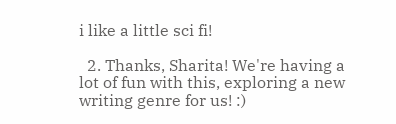i like a little sci fi!

  2. Thanks, Sharita! We're having a lot of fun with this, exploring a new writing genre for us! :)